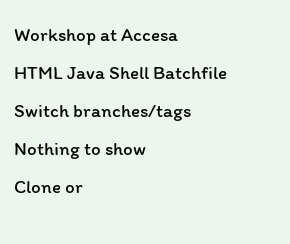Workshop at Accesa
HTML Java Shell Batchfile
Switch branches/tags
Nothing to show
Clone or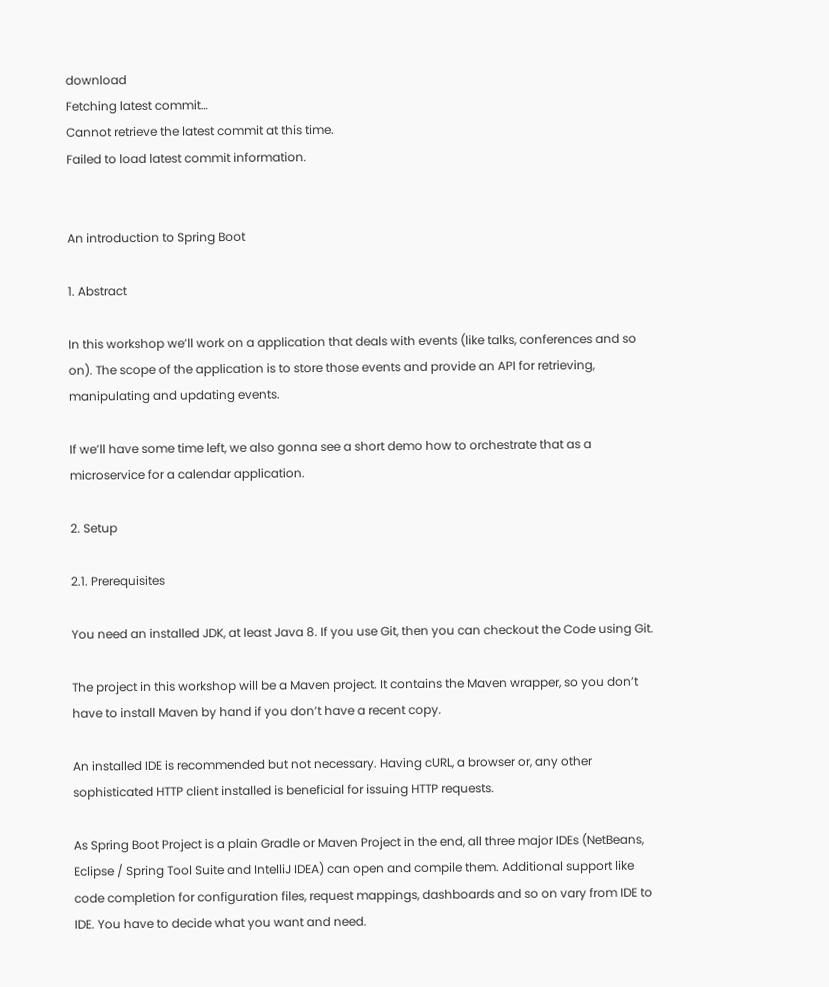download
Fetching latest commit…
Cannot retrieve the latest commit at this time.
Failed to load latest commit information.


An introduction to Spring Boot

1. Abstract

In this workshop we’ll work on a application that deals with events (like talks, conferences and so on). The scope of the application is to store those events and provide an API for retrieving, manipulating and updating events.

If we’ll have some time left, we also gonna see a short demo how to orchestrate that as a microservice for a calendar application.

2. Setup

2.1. Prerequisites

You need an installed JDK, at least Java 8. If you use Git, then you can checkout the Code using Git.

The project in this workshop will be a Maven project. It contains the Maven wrapper, so you don’t have to install Maven by hand if you don’t have a recent copy.

An installed IDE is recommended but not necessary. Having cURL, a browser or, any other sophisticated HTTP client installed is beneficial for issuing HTTP requests.

As Spring Boot Project is a plain Gradle or Maven Project in the end, all three major IDEs (NetBeans, Eclipse / Spring Tool Suite and IntelliJ IDEA) can open and compile them. Additional support like code completion for configuration files, request mappings, dashboards and so on vary from IDE to IDE. You have to decide what you want and need.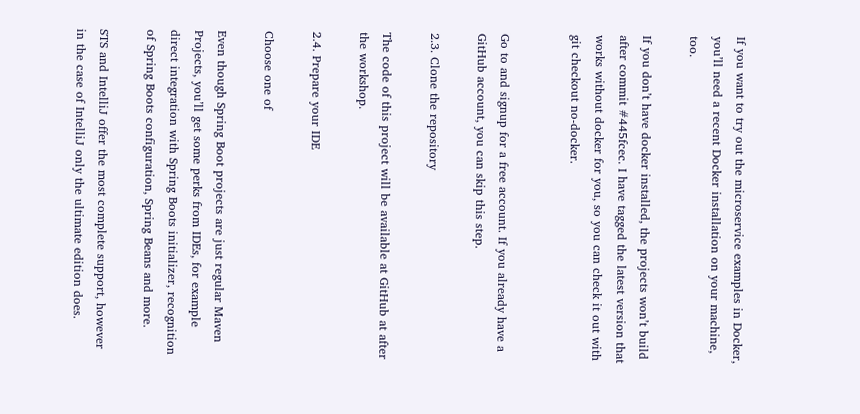If you want to try out the microservice examples in Docker, you’ll need a recent Docker installation on your machine, too.

If you don’t have docker installed, the projects won’t build after commit #445fcec. I have tagged the latest version that works without docker for you, so you can check it out with git checkout no-docker.


Go to and signup for a free account. If you already have a GitHub account, you can skip this step.

2.3. Clone the repository

The code of this project will be available at GitHub at after the workshop.

2.4. Prepare your IDE

Choose one of

Even though Spring Boot projects are just regular Maven Projects, you’ll get some perks from IDEs, for example direct integration with Spring Boots initializer, recognition of Spring Boots configuration, Spring Beans and more.

STS and IntelliJ offer the most complete support, however in the case of IntelliJ only the ultimate edition does.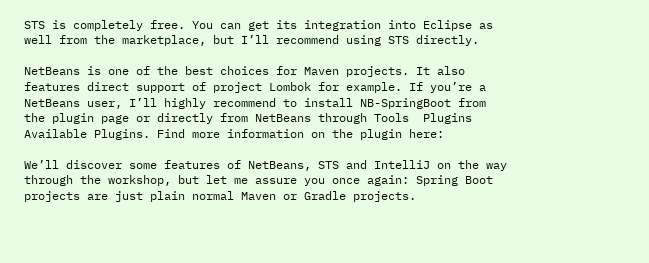STS is completely free. You can get its integration into Eclipse as well from the marketplace, but I’ll recommend using STS directly.

NetBeans is one of the best choices for Maven projects. It also features direct support of project Lombok for example. If you’re a NetBeans user, I’ll highly recommend to install NB-SpringBoot from the plugin page or directly from NetBeans through Tools  Plugins  Available Plugins. Find more information on the plugin here:

We’ll discover some features of NetBeans, STS and IntelliJ on the way through the workshop, but let me assure you once again: Spring Boot projects are just plain normal Maven or Gradle projects.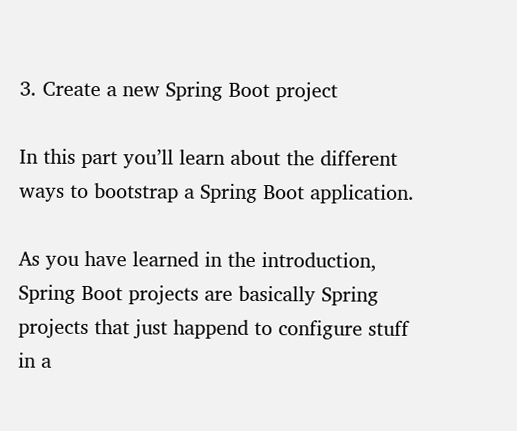3. Create a new Spring Boot project

In this part you’ll learn about the different ways to bootstrap a Spring Boot application.

As you have learned in the introduction, Spring Boot projects are basically Spring projects that just happend to configure stuff in a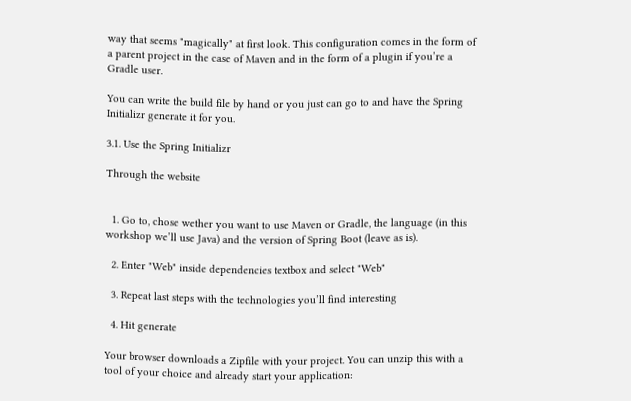way that seems "magically" at first look. This configuration comes in the form of a parent project in the case of Maven and in the form of a plugin if you’re a Gradle user.

You can write the build file by hand or you just can go to and have the Spring Initializr generate it for you.

3.1. Use the Spring Initializr

Through the website


  1. Go to, chose wether you want to use Maven or Gradle, the language (in this workshop we’ll use Java) and the version of Spring Boot (leave as is).

  2. Enter "Web" inside dependencies textbox and select "Web"

  3. Repeat last steps with the technologies you’ll find interesting

  4. Hit generate

Your browser downloads a Zipfile with your project. You can unzip this with a tool of your choice and already start your application: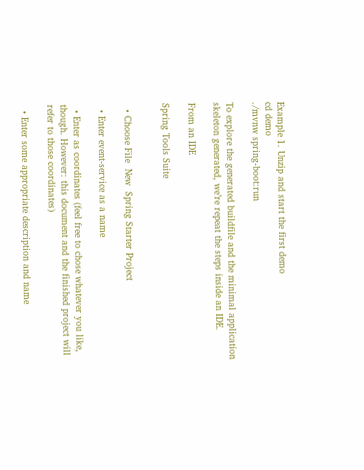Example 1. Unzip and start the first demo
cd demo
./mvnw spring-boot:run

To explore the generated buildfile and the minimal application skeleton generated, we’re repeat the steps inside an IDE.

From an IDE

Spring Tools Suite


  • Choose File  New  Spring Starter Project

  • Enter event-service as a name

  • Enter as coordinates (feel free to chose whatever you like, though. However: this document and the finished project will refer to those coordinates)

  • Enter some appropriate description and name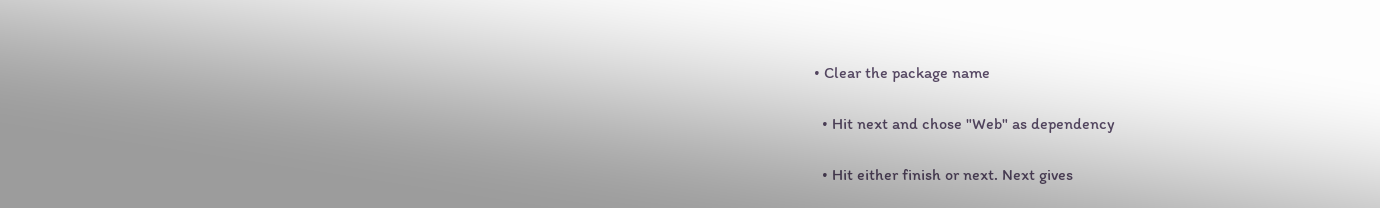• Clear the package name

  • Hit next and chose "Web" as dependency

  • Hit either finish or next. Next gives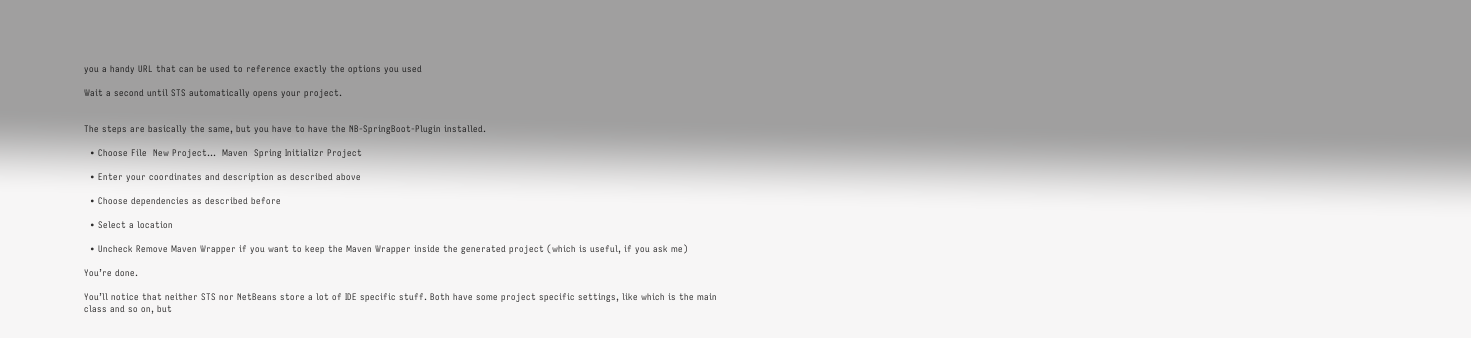you a handy URL that can be used to reference exactly the options you used

Wait a second until STS automatically opens your project.


The steps are basically the same, but you have to have the NB-SpringBoot-Plugin installed.

  • Choose File  New Project…  Maven  Spring Initializr Project

  • Enter your coordinates and description as described above

  • Choose dependencies as described before

  • Select a location

  • Uncheck Remove Maven Wrapper if you want to keep the Maven Wrapper inside the generated project (which is useful, if you ask me)

You’re done.

You’ll notice that neither STS nor NetBeans store a lot of IDE specific stuff. Both have some project specific settings, like which is the main class and so on, but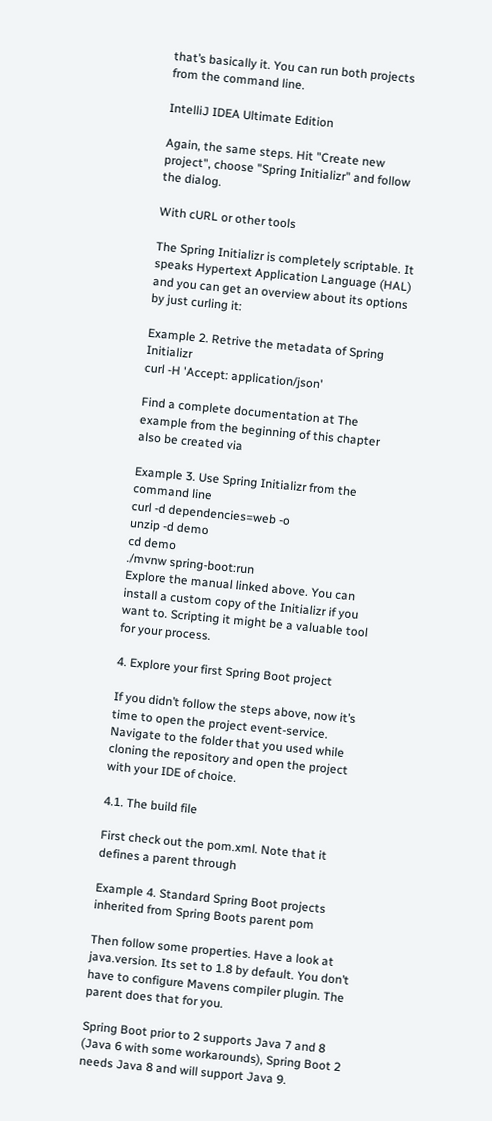that’s basically it. You can run both projects from the command line.

IntelliJ IDEA Ultimate Edition

Again, the same steps. Hit "Create new project", choose "Spring Initializr" and follow the dialog.

With cURL or other tools

The Spring Initializr is completely scriptable. It speaks Hypertext Application Language (HAL) and you can get an overview about its options by just curling it:

Example 2. Retrive the metadata of Spring Initializr
curl -H 'Accept: application/json'

Find a complete documentation at The example from the beginning of this chapter also be created via

Example 3. Use Spring Initializr from the command line
curl -d dependencies=web -o
unzip -d demo
cd demo
./mvnw spring-boot:run
Explore the manual linked above. You can install a custom copy of the Initializr if you want to. Scripting it might be a valuable tool for your process.

4. Explore your first Spring Boot project

If you didn’t follow the steps above, now it’s time to open the project event-service. Navigate to the folder that you used while cloning the repository and open the project with your IDE of choice.

4.1. The build file

First check out the pom.xml. Note that it defines a parent through

Example 4. Standard Spring Boot projects inherited from Spring Boots parent pom

Then follow some properties. Have a look at java.version. Its set to 1.8 by default. You don’t have to configure Mavens compiler plugin. The parent does that for you.

Spring Boot prior to 2 supports Java 7 and 8 (Java 6 with some workarounds), Spring Boot 2 needs Java 8 and will support Java 9.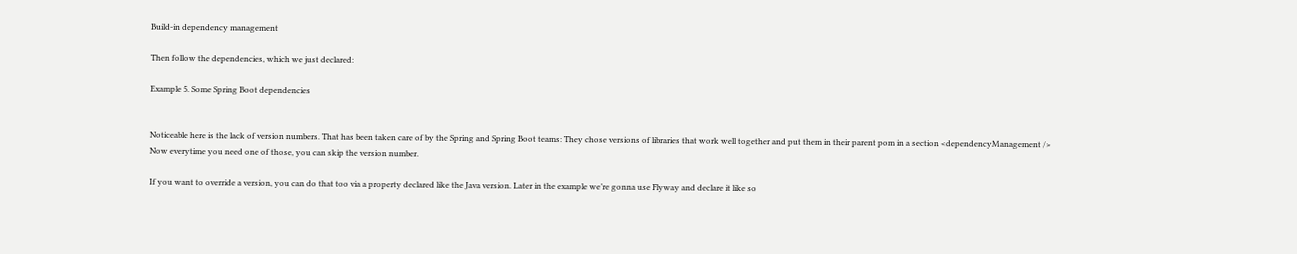Build-in dependency management

Then follow the dependencies, which we just declared:

Example 5. Some Spring Boot dependencies


Noticeable here is the lack of version numbers. That has been taken care of by the Spring and Spring Boot teams: They chose versions of libraries that work well together and put them in their parent pom in a section <dependencyManagement /> Now everytime you need one of those, you can skip the version number.

If you want to override a version, you can do that too via a property declared like the Java version. Later in the example we’re gonna use Flyway and declare it like so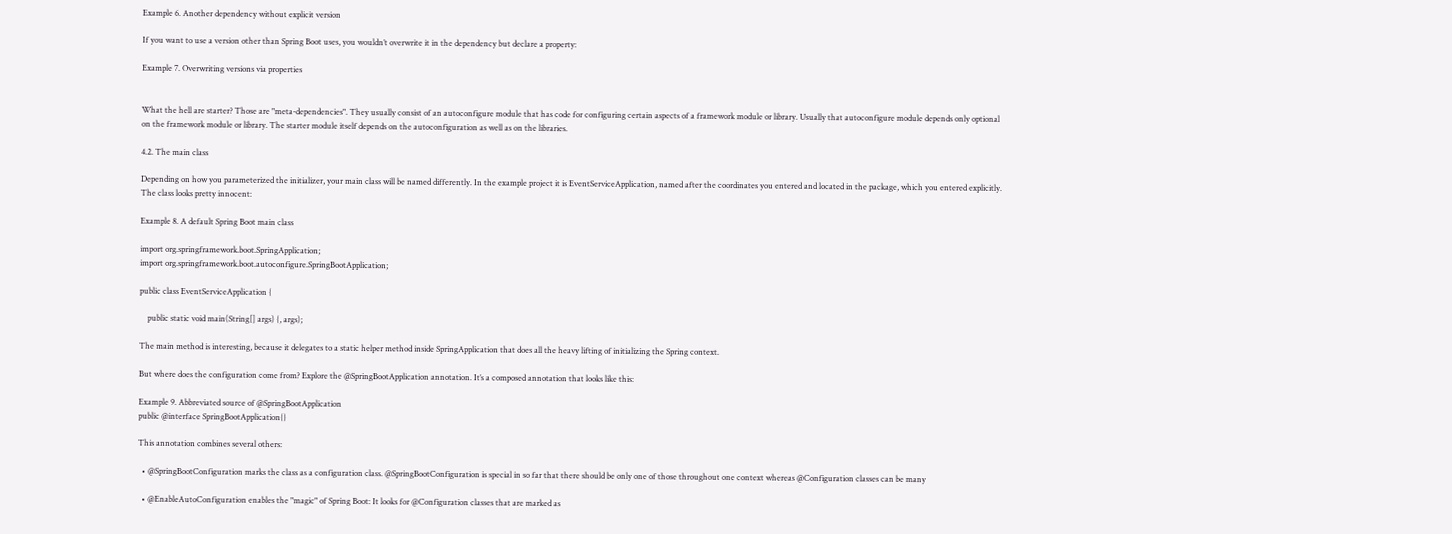Example 6. Another dependency without explicit version

If you want to use a version other than Spring Boot uses, you wouldn’t overwrite it in the dependency but declare a property:

Example 7. Overwriting versions via properties


What the hell are starter? Those are "meta-dependencies". They usually consist of an autoconfigure module that has code for configuring certain aspects of a framework module or library. Usually that autoconfigure module depends only optional on the framework module or library. The starter module itself depends on the autoconfiguration as well as on the libraries.

4.2. The main class

Depending on how you parameterized the initializer, your main class will be named differently. In the example project it is EventServiceApplication, named after the coordinates you entered and located in the package, which you entered explicitly. The class looks pretty innocent:

Example 8. A default Spring Boot main class

import org.springframework.boot.SpringApplication;
import org.springframework.boot.autoconfigure.SpringBootApplication;

public class EventServiceApplication {

    public static void main(String[] args) {, args);

The main method is interesting, because it delegates to a static helper method inside SpringApplication that does all the heavy lifting of initializing the Spring context.

But where does the configuration come from? Explore the @SpringBootApplication annotation. It’s a composed annotation that looks like this:

Example 9. Abbreviated source of @SpringBootApplication
public @interface SpringBootApplication{}

This annotation combines several others:

  • @SpringBootConfiguration marks the class as a configuration class. @SpringBootConfiguration is special in so far that there should be only one of those throughout one context whereas @Configuration classes can be many

  • @EnableAutoConfiguration enables the "magic" of Spring Boot: It looks for @Configuration classes that are marked as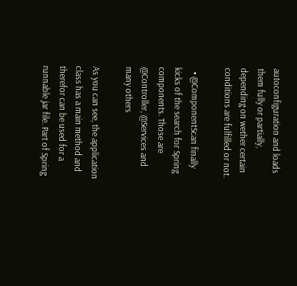autoconfiguration and loads them fully or partially, depending on wether certain conditions are fulfilled or not.

  • @ComponentScan finally kicks of the search for Spring components. Those are @Controller, @Services and many others

As you can see, the application class has a main method and therefor can be used for a runnable jar file. Part of Spring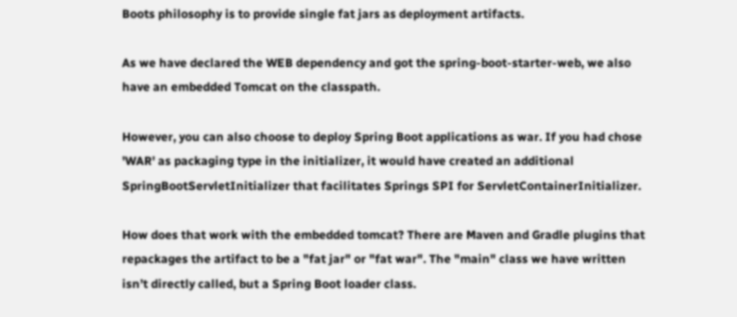Boots philosophy is to provide single fat jars as deployment artifacts.

As we have declared the WEB dependency and got the spring-boot-starter-web, we also have an embedded Tomcat on the classpath.

However, you can also choose to deploy Spring Boot applications as war. If you had chose 'WAR' as packaging type in the initializer, it would have created an additional SpringBootServletInitializer that facilitates Springs SPI for ServletContainerInitializer.

How does that work with the embedded tomcat? There are Maven and Gradle plugins that repackages the artifact to be a "fat jar" or "fat war". The "main" class we have written isn’t directly called, but a Spring Boot loader class.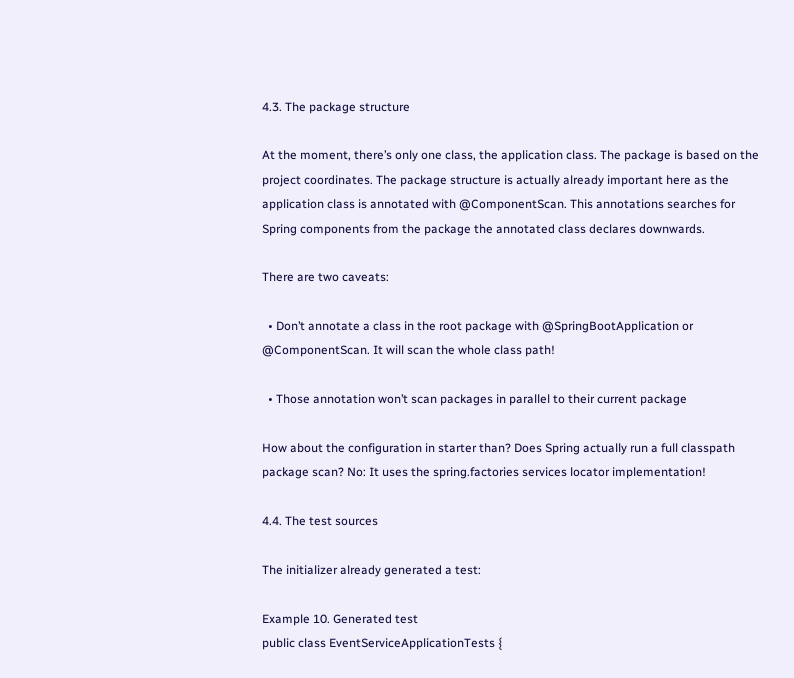4.3. The package structure

At the moment, there’s only one class, the application class. The package is based on the project coordinates. The package structure is actually already important here as the application class is annotated with @ComponentScan. This annotations searches for Spring components from the package the annotated class declares downwards.

There are two caveats:

  • Don’t annotate a class in the root package with @SpringBootApplication or @ComponentScan. It will scan the whole class path!

  • Those annotation won’t scan packages in parallel to their current package

How about the configuration in starter than? Does Spring actually run a full classpath package scan? No: It uses the spring.factories services locator implementation!

4.4. The test sources

The initializer already generated a test:

Example 10. Generated test
public class EventServiceApplicationTests {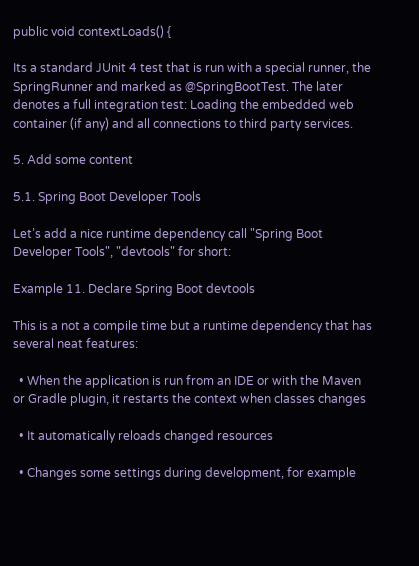public void contextLoads() {

Its a standard JUnit 4 test that is run with a special runner, the SpringRunner and marked as @SpringBootTest. The later denotes a full integration test: Loading the embedded web container (if any) and all connections to third party services.

5. Add some content

5.1. Spring Boot Developer Tools

Let’s add a nice runtime dependency call "Spring Boot Developer Tools", "devtools" for short:

Example 11. Declare Spring Boot devtools

This is a not a compile time but a runtime dependency that has several neat features:

  • When the application is run from an IDE or with the Maven or Gradle plugin, it restarts the context when classes changes

  • It automatically reloads changed resources

  • Changes some settings during development, for example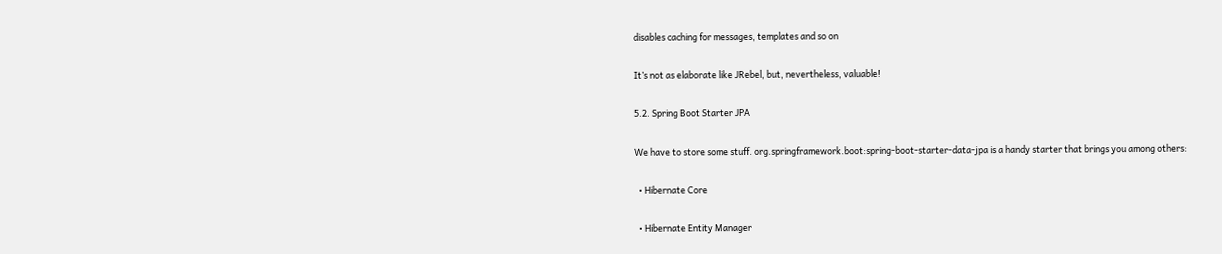disables caching for messages, templates and so on

It’s not as elaborate like JRebel, but, nevertheless, valuable!

5.2. Spring Boot Starter JPA

We have to store some stuff. org.springframework.boot:spring-boot-starter-data-jpa is a handy starter that brings you among others:

  • Hibernate Core

  • Hibernate Entity Manager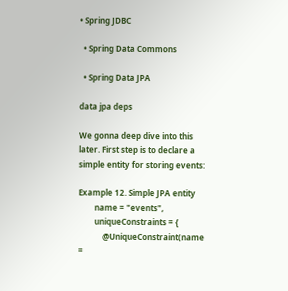• Spring JDBC

  • Spring Data Commons

  • Spring Data JPA

data jpa deps

We gonna deep dive into this later. First step is to declare a simple entity for storing events:

Example 12. Simple JPA entity
        name = "events",
        uniqueConstraints = {
            @UniqueConstraint(name =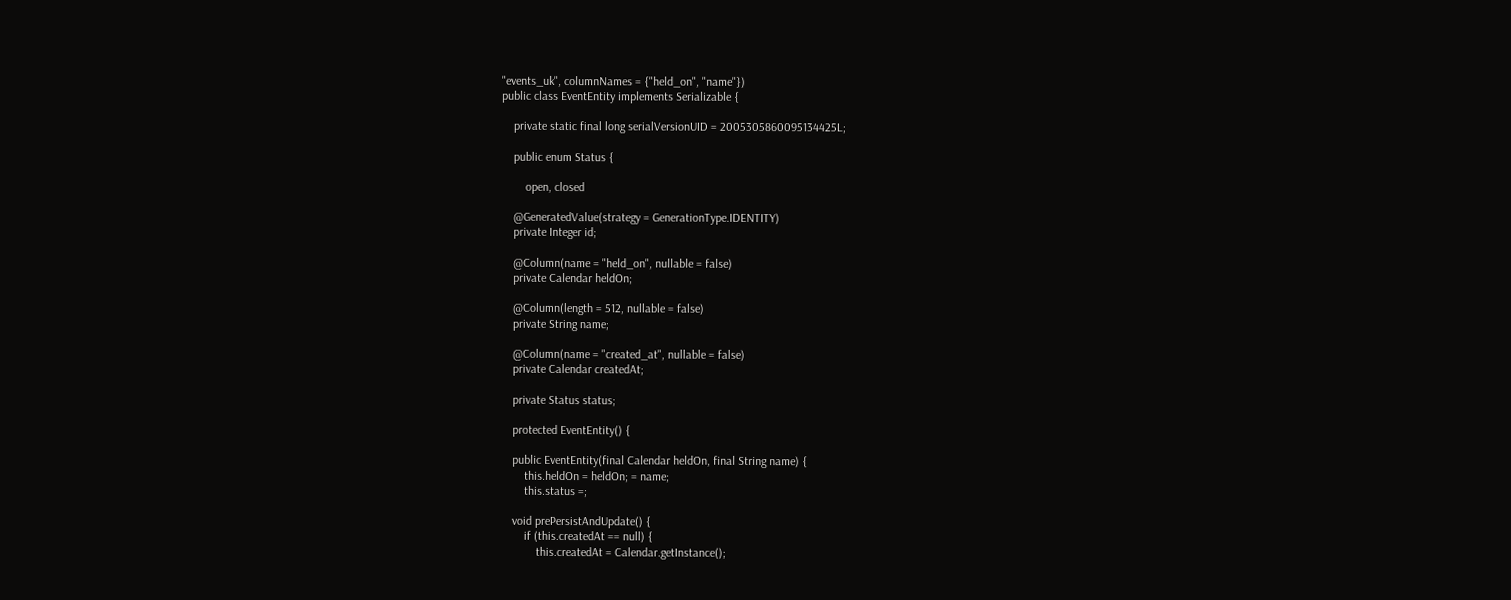"events_uk", columnNames = {"held_on", "name"})
public class EventEntity implements Serializable {

    private static final long serialVersionUID = 2005305860095134425L;

    public enum Status {

        open, closed

    @GeneratedValue(strategy = GenerationType.IDENTITY)
    private Integer id;

    @Column(name = "held_on", nullable = false)
    private Calendar heldOn;

    @Column(length = 512, nullable = false)
    private String name;

    @Column(name = "created_at", nullable = false)
    private Calendar createdAt;

    private Status status;

    protected EventEntity() {

    public EventEntity(final Calendar heldOn, final String name) {
        this.heldOn = heldOn; = name;
        this.status =;

    void prePersistAndUpdate() {
        if (this.createdAt == null) {
            this.createdAt = Calendar.getInstance();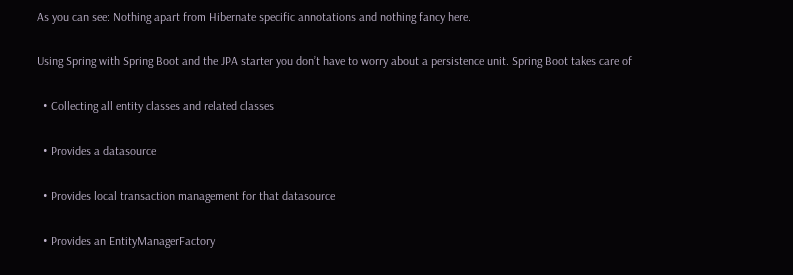As you can see: Nothing apart from Hibernate specific annotations and nothing fancy here.

Using Spring with Spring Boot and the JPA starter you don’t have to worry about a persistence unit. Spring Boot takes care of

  • Collecting all entity classes and related classes

  • Provides a datasource

  • Provides local transaction management for that datasource

  • Provides an EntityManagerFactory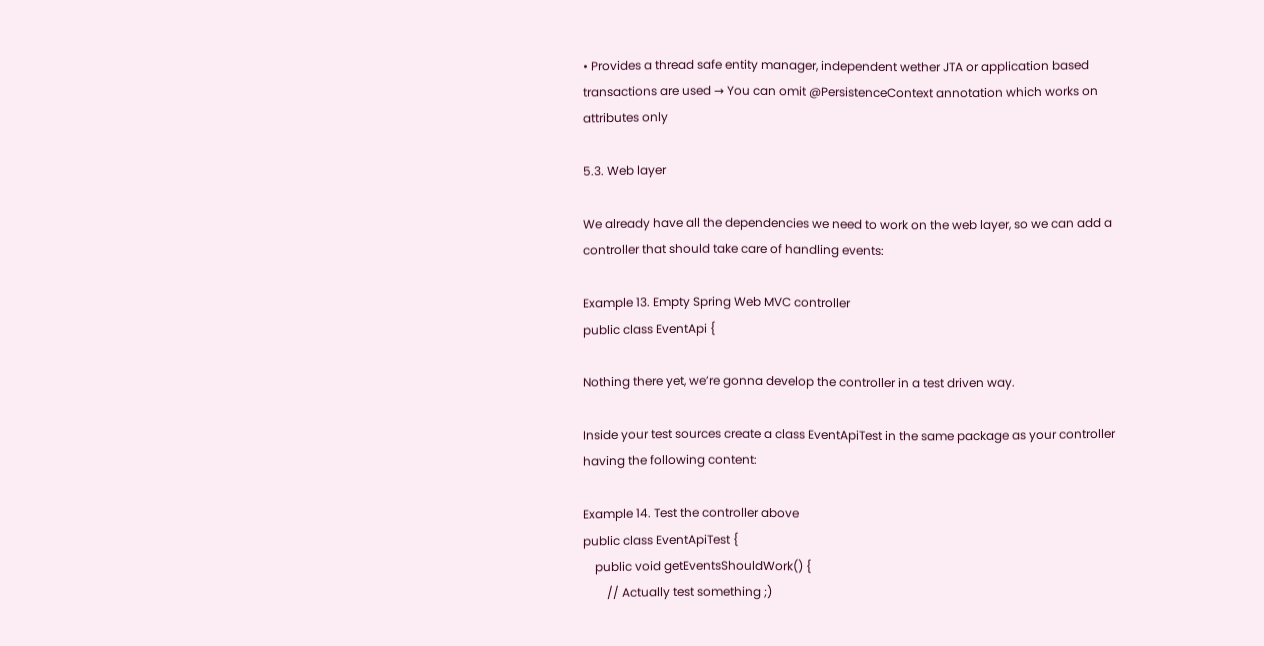• Provides a thread safe entity manager, independent wether JTA or application based transactions are used → You can omit @PersistenceContext annotation which works on attributes only

5.3. Web layer

We already have all the dependencies we need to work on the web layer, so we can add a controller that should take care of handling events:

Example 13. Empty Spring Web MVC controller
public class EventApi {

Nothing there yet, we’re gonna develop the controller in a test driven way.

Inside your test sources create a class EventApiTest in the same package as your controller having the following content:

Example 14. Test the controller above
public class EventApiTest {
    public void getEventsShouldWork() {
        // Actually test something ;)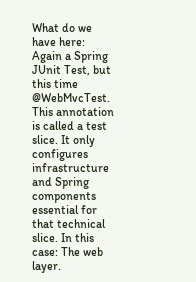What do we have here: Again a Spring JUnit Test, but this time @WebMvcTest. This annotation is called a test slice. It only configures infrastructure and Spring components essential for that technical slice. In this case: The web layer.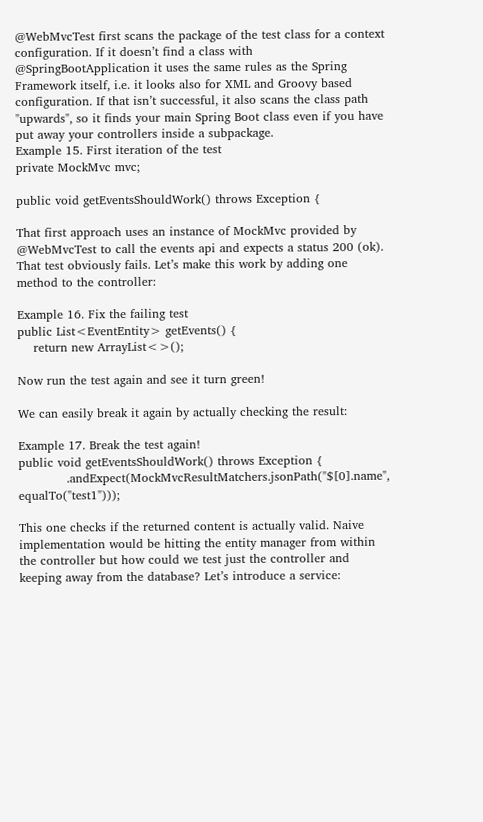@WebMvcTest first scans the package of the test class for a context configuration. If it doesn’t find a class with @SpringBootApplication it uses the same rules as the Spring Framework itself, i.e. it looks also for XML and Groovy based configuration. If that isn’t successful, it also scans the class path "upwards", so it finds your main Spring Boot class even if you have put away your controllers inside a subpackage.
Example 15. First iteration of the test
private MockMvc mvc;

public void getEventsShouldWork() throws Exception {

That first approach uses an instance of MockMvc provided by @WebMvcTest to call the events api and expects a status 200 (ok). That test obviously fails. Let’s make this work by adding one method to the controller:

Example 16. Fix the failing test
public List<EventEntity> getEvents() {
    return new ArrayList<>();

Now run the test again and see it turn green!

We can easily break it again by actually checking the result:

Example 17. Break the test again!
public void getEventsShouldWork() throws Exception {
            .andExpect(MockMvcResultMatchers.jsonPath("$[0].name", equalTo("test1")));

This one checks if the returned content is actually valid. Naive implementation would be hitting the entity manager from within the controller but how could we test just the controller and keeping away from the database? Let’s introduce a service: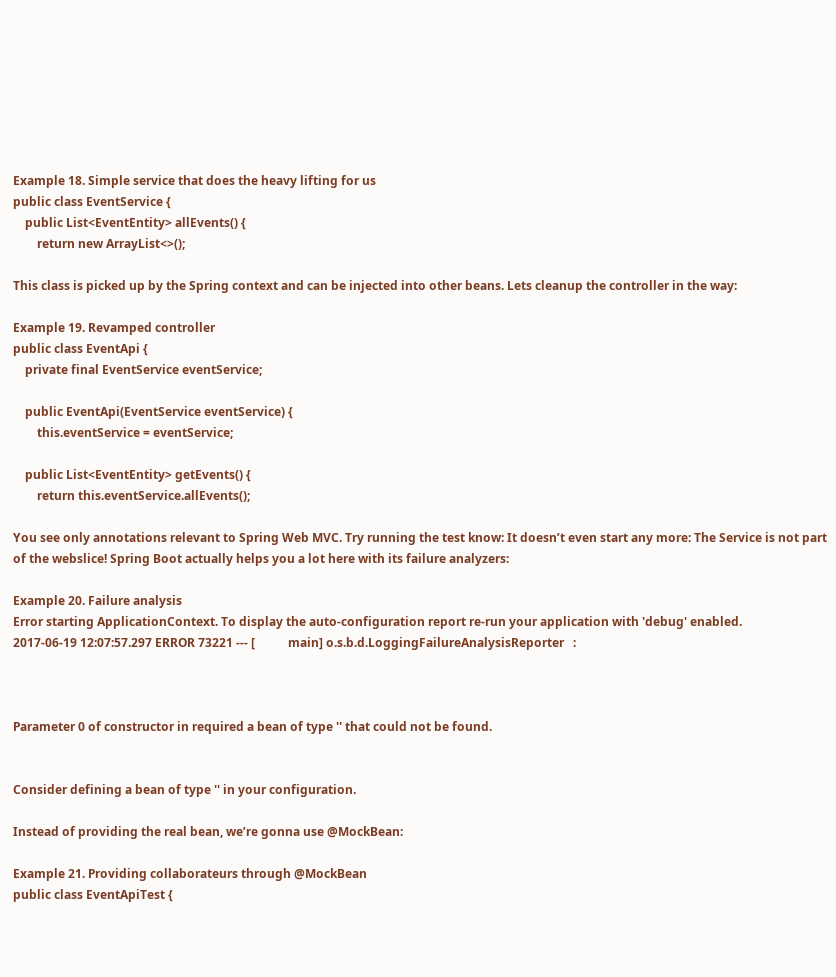Example 18. Simple service that does the heavy lifting for us
public class EventService {
    public List<EventEntity> allEvents() {
        return new ArrayList<>();

This class is picked up by the Spring context and can be injected into other beans. Lets cleanup the controller in the way:

Example 19. Revamped controller
public class EventApi {
    private final EventService eventService;

    public EventApi(EventService eventService) {
        this.eventService = eventService;

    public List<EventEntity> getEvents() {
        return this.eventService.allEvents();

You see only annotations relevant to Spring Web MVC. Try running the test know: It doesn’t even start any more: The Service is not part of the webslice! Spring Boot actually helps you a lot here with its failure analyzers:

Example 20. Failure analysis
Error starting ApplicationContext. To display the auto-configuration report re-run your application with 'debug' enabled.
2017-06-19 12:07:57.297 ERROR 73221 --- [           main] o.s.b.d.LoggingFailureAnalysisReporter   :



Parameter 0 of constructor in required a bean of type '' that could not be found.


Consider defining a bean of type '' in your configuration.

Instead of providing the real bean, we’re gonna use @MockBean:

Example 21. Providing collaborateurs through @MockBean
public class EventApiTest {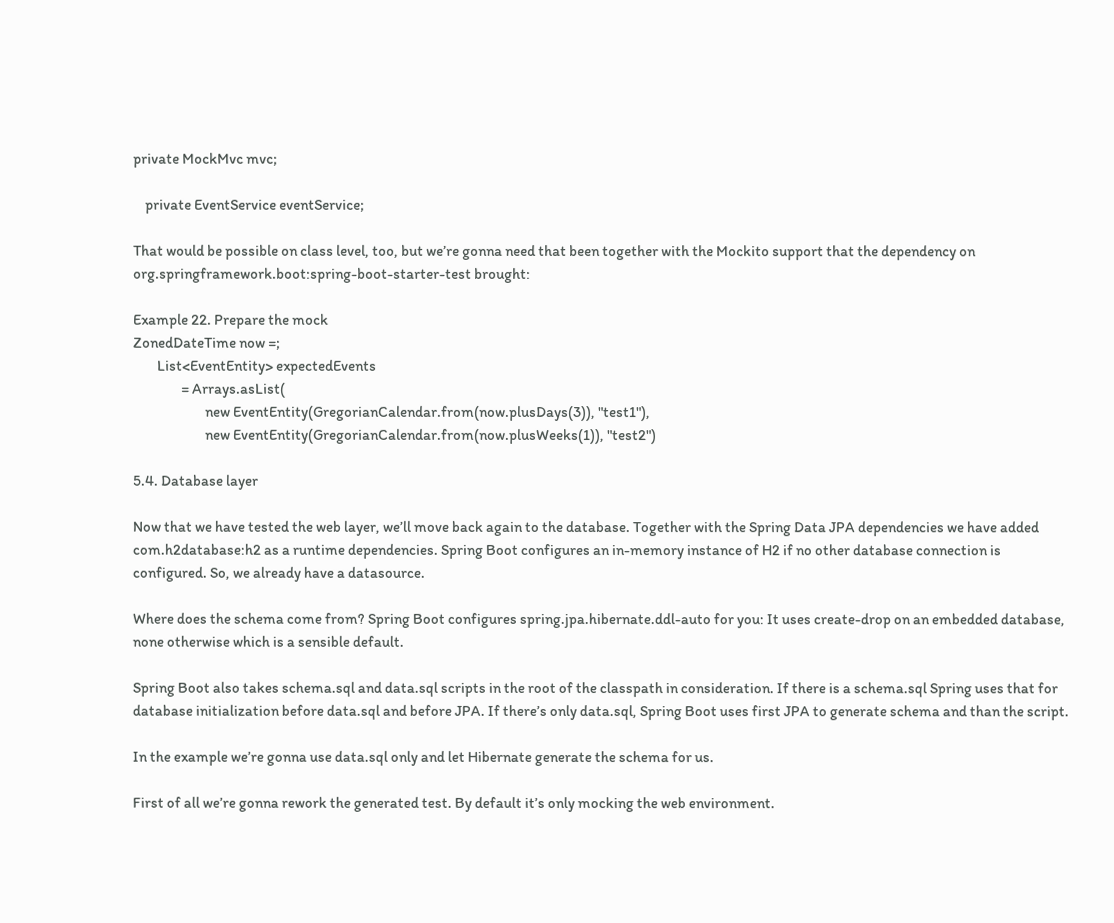private MockMvc mvc;

    private EventService eventService;

That would be possible on class level, too, but we’re gonna need that been together with the Mockito support that the dependency on org.springframework.boot:spring-boot-starter-test brought:

Example 22. Prepare the mock
ZonedDateTime now =;
        List<EventEntity> expectedEvents
                = Arrays.asList(
                        new EventEntity(GregorianCalendar.from(now.plusDays(3)), "test1"),
                        new EventEntity(GregorianCalendar.from(now.plusWeeks(1)), "test2")

5.4. Database layer

Now that we have tested the web layer, we’ll move back again to the database. Together with the Spring Data JPA dependencies we have added com.h2database:h2 as a runtime dependencies. Spring Boot configures an in-memory instance of H2 if no other database connection is configured. So, we already have a datasource.

Where does the schema come from? Spring Boot configures spring.jpa.hibernate.ddl-auto for you: It uses create-drop on an embedded database, none otherwise which is a sensible default.

Spring Boot also takes schema.sql and data.sql scripts in the root of the classpath in consideration. If there is a schema.sql Spring uses that for database initialization before data.sql and before JPA. If there’s only data.sql, Spring Boot uses first JPA to generate schema and than the script.

In the example we’re gonna use data.sql only and let Hibernate generate the schema for us.

First of all we’re gonna rework the generated test. By default it’s only mocking the web environment.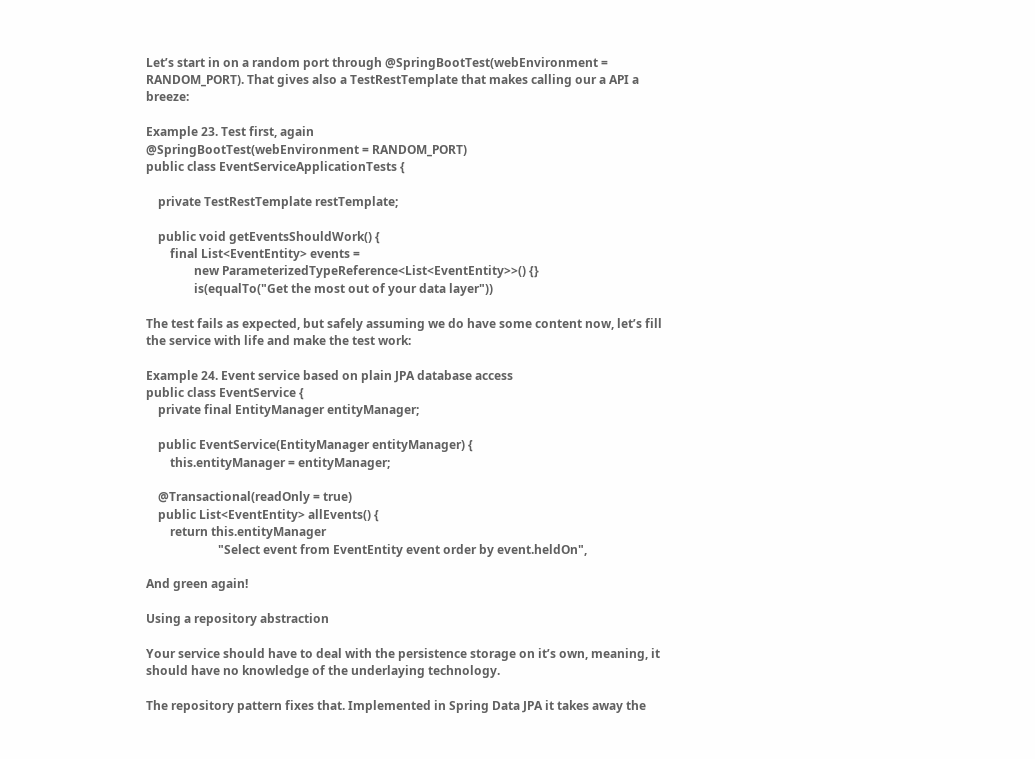Let’s start in on a random port through @SpringBootTest(webEnvironment = RANDOM_PORT). That gives also a TestRestTemplate that makes calling our a API a breeze:

Example 23. Test first, again
@SpringBootTest(webEnvironment = RANDOM_PORT)
public class EventServiceApplicationTests {

    private TestRestTemplate restTemplate;

    public void getEventsShouldWork() {
        final List<EventEntity> events =
                new ParameterizedTypeReference<List<EventEntity>>() {}
                is(equalTo("Get the most out of your data layer"))

The test fails as expected, but safely assuming we do have some content now, let’s fill the service with life and make the test work:

Example 24. Event service based on plain JPA database access
public class EventService {
    private final EntityManager entityManager;

    public EventService(EntityManager entityManager) {
        this.entityManager = entityManager;

    @Transactional(readOnly = true)
    public List<EventEntity> allEvents() {
        return this.entityManager
                        "Select event from EventEntity event order by event.heldOn",

And green again!

Using a repository abstraction

Your service should have to deal with the persistence storage on it’s own, meaning, it should have no knowledge of the underlaying technology.

The repository pattern fixes that. Implemented in Spring Data JPA it takes away the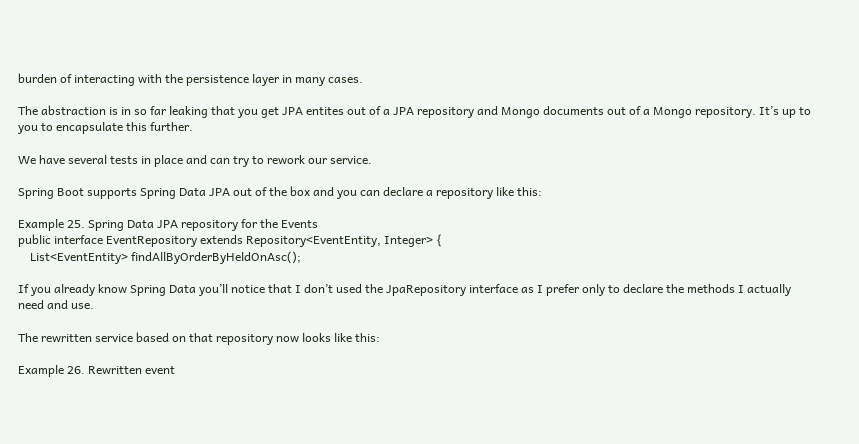burden of interacting with the persistence layer in many cases.

The abstraction is in so far leaking that you get JPA entites out of a JPA repository and Mongo documents out of a Mongo repository. It’s up to you to encapsulate this further.

We have several tests in place and can try to rework our service.

Spring Boot supports Spring Data JPA out of the box and you can declare a repository like this:

Example 25. Spring Data JPA repository for the Events
public interface EventRepository extends Repository<EventEntity, Integer> {
    List<EventEntity> findAllByOrderByHeldOnAsc();

If you already know Spring Data you’ll notice that I don’t used the JpaRepository interface as I prefer only to declare the methods I actually need and use.

The rewritten service based on that repository now looks like this:

Example 26. Rewritten event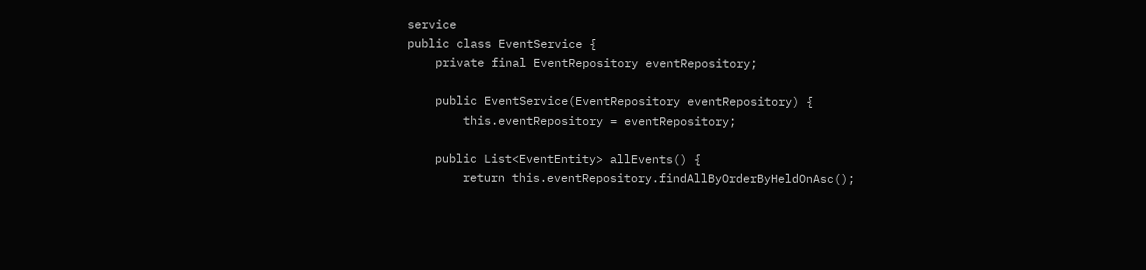service
public class EventService {
    private final EventRepository eventRepository;

    public EventService(EventRepository eventRepository) {
        this.eventRepository = eventRepository;

    public List<EventEntity> allEvents() {
        return this.eventRepository.findAllByOrderByHeldOnAsc();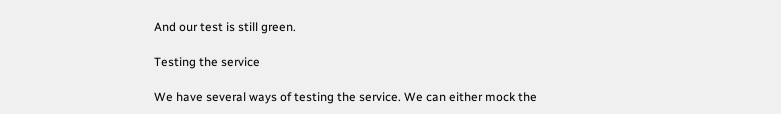And our test is still green.

Testing the service

We have several ways of testing the service. We can either mock the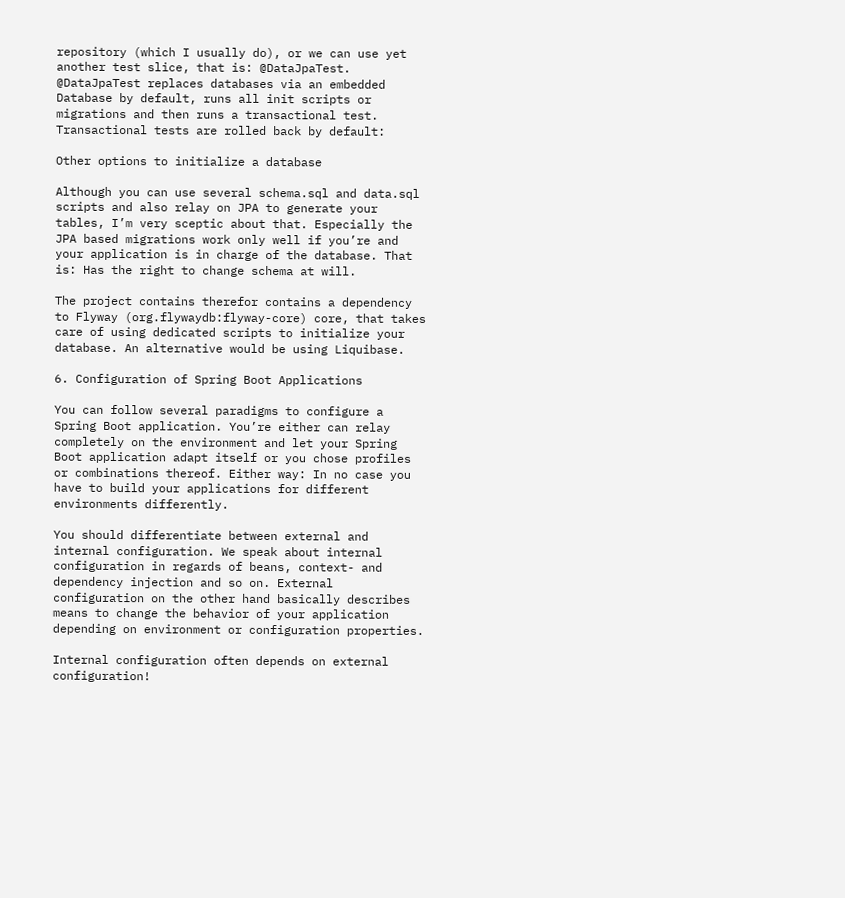repository (which I usually do), or we can use yet another test slice, that is: @DataJpaTest. @DataJpaTest replaces databases via an embedded Database by default, runs all init scripts or migrations and then runs a transactional test. Transactional tests are rolled back by default:

Other options to initialize a database

Although you can use several schema.sql and data.sql scripts and also relay on JPA to generate your tables, I’m very sceptic about that. Especially the JPA based migrations work only well if you’re and your application is in charge of the database. That is: Has the right to change schema at will.

The project contains therefor contains a dependency to Flyway (org.flywaydb:flyway-core) core, that takes care of using dedicated scripts to initialize your database. An alternative would be using Liquibase.

6. Configuration of Spring Boot Applications

You can follow several paradigms to configure a Spring Boot application. You’re either can relay completely on the environment and let your Spring Boot application adapt itself or you chose profiles or combinations thereof. Either way: In no case you have to build your applications for different environments differently.

You should differentiate between external and internal configuration. We speak about internal configuration in regards of beans, context- and dependency injection and so on. External configuration on the other hand basically describes means to change the behavior of your application depending on environment or configuration properties.

Internal configuration often depends on external configuration!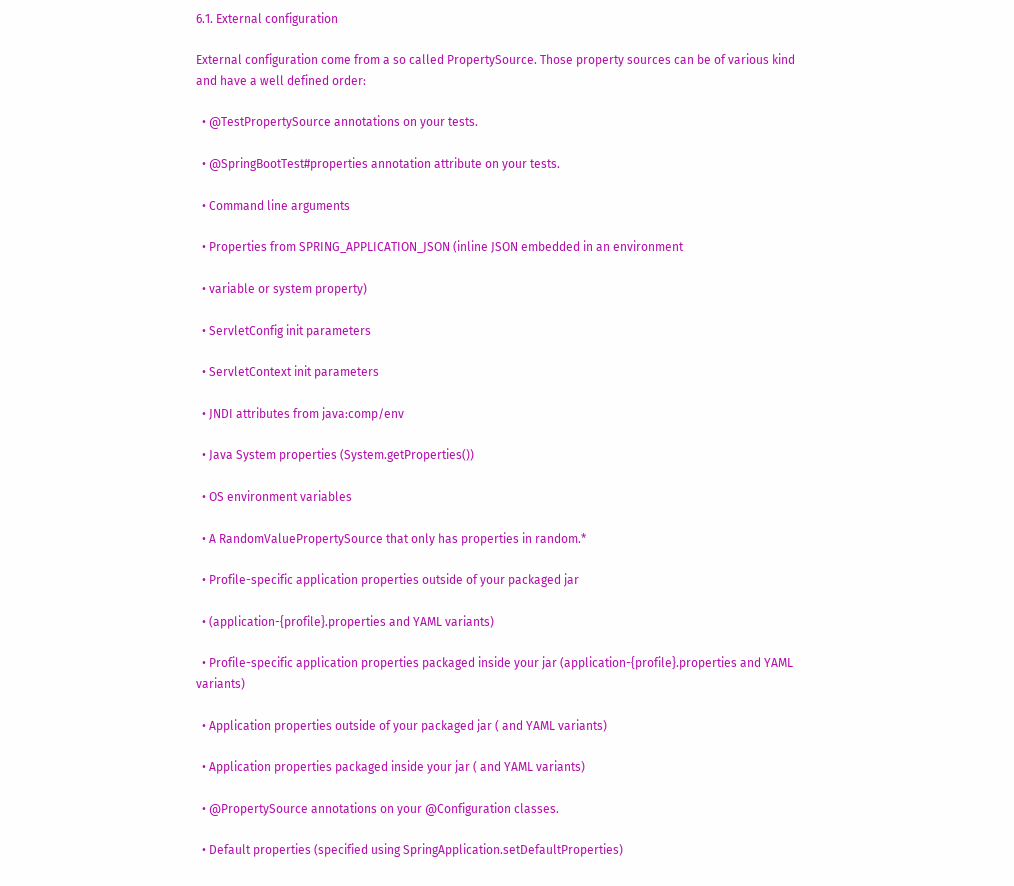6.1. External configuration

External configuration come from a so called PropertySource. Those property sources can be of various kind and have a well defined order:

  • @TestPropertySource annotations on your tests.

  • @SpringBootTest#properties annotation attribute on your tests.

  • Command line arguments

  • Properties from SPRING_APPLICATION_JSON (inline JSON embedded in an environment

  • variable or system property)

  • ServletConfig init parameters

  • ServletContext init parameters

  • JNDI attributes from java:comp/env

  • Java System properties (System.getProperties())

  • OS environment variables

  • A RandomValuePropertySource that only has properties in random.*

  • Profile-specific application properties outside of your packaged jar

  • (application-{profile}.properties and YAML variants)

  • Profile-specific application properties packaged inside your jar (application-{profile}.properties and YAML variants)

  • Application properties outside of your packaged jar ( and YAML variants)

  • Application properties packaged inside your jar ( and YAML variants)

  • @PropertySource annotations on your @Configuration classes.

  • Default properties (specified using SpringApplication.setDefaultProperties)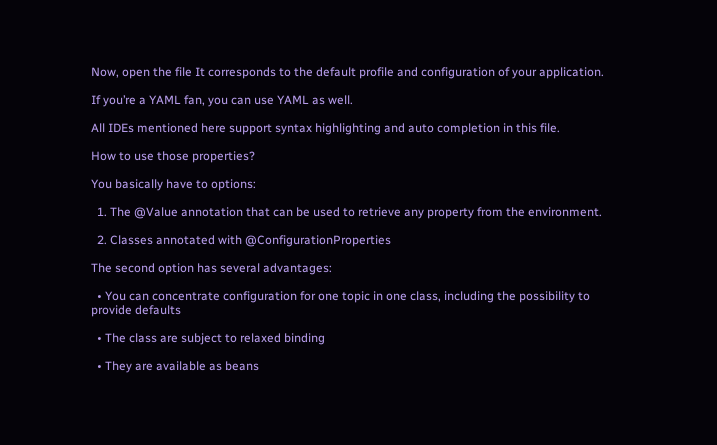Now, open the file It corresponds to the default profile and configuration of your application.

If you’re a YAML fan, you can use YAML as well.

All IDEs mentioned here support syntax highlighting and auto completion in this file.

How to use those properties?

You basically have to options:

  1. The @Value annotation that can be used to retrieve any property from the environment.

  2. Classes annotated with @ConfigurationProperties

The second option has several advantages:

  • You can concentrate configuration for one topic in one class, including the possibility to provide defaults

  • The class are subject to relaxed binding

  • They are available as beans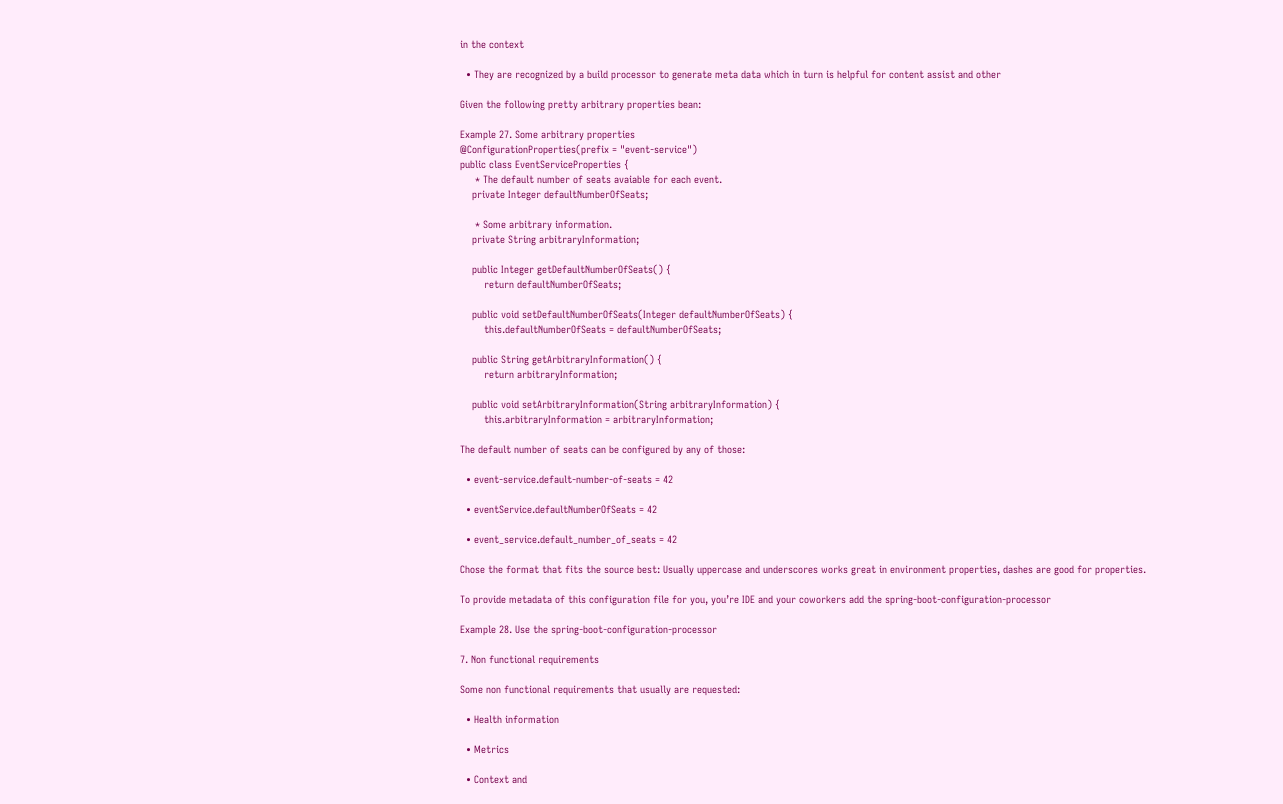in the context

  • They are recognized by a build processor to generate meta data which in turn is helpful for content assist and other

Given the following pretty arbitrary properties bean:

Example 27. Some arbitrary properties
@ConfigurationProperties(prefix = "event-service")
public class EventServiceProperties {
     * The default number of seats avaiable for each event.
    private Integer defaultNumberOfSeats;

     * Some arbitrary information.
    private String arbitraryInformation;

    public Integer getDefaultNumberOfSeats() {
        return defaultNumberOfSeats;

    public void setDefaultNumberOfSeats(Integer defaultNumberOfSeats) {
        this.defaultNumberOfSeats = defaultNumberOfSeats;

    public String getArbitraryInformation() {
        return arbitraryInformation;

    public void setArbitraryInformation(String arbitraryInformation) {
        this.arbitraryInformation = arbitraryInformation;

The default number of seats can be configured by any of those:

  • event-service.default-number-of-seats = 42

  • eventService.defaultNumberOfSeats = 42

  • event_service.default_number_of_seats = 42

Chose the format that fits the source best: Usually uppercase and underscores works great in environment properties, dashes are good for properties.

To provide metadata of this configuration file for you, you’re IDE and your coworkers add the spring-boot-configuration-processor

Example 28. Use the spring-boot-configuration-processor

7. Non functional requirements

Some non functional requirements that usually are requested:

  • Health information

  • Metrics

  • Context and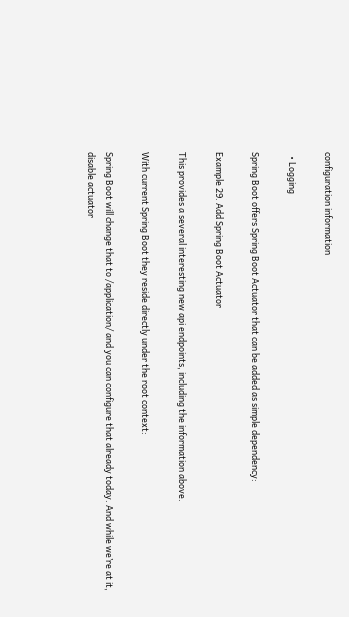configuration information

  • Logging

Spring Boot offers Spring Boot Actuator that can be added as simple dependency:

Example 29. Add Spring Boot Actuator

This provides a several interesting new api endpoints, including the information above.

With current Spring Boot they reside directly under the root context:

Spring Boot will change that to /application/ and you can configure that already today. And while we’re at it, disable actuator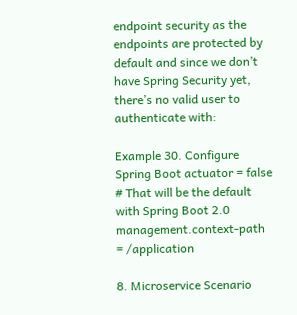endpoint security as the endpoints are protected by default and since we don’t have Spring Security yet, there’s no valid user to authenticate with:

Example 30. Configure Spring Boot actuator = false
# That will be the default with Spring Boot 2.0
management.context-path = /application

8. Microservice Scenario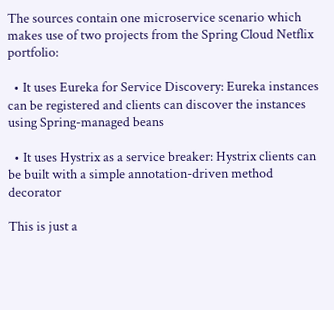The sources contain one microservice scenario which makes use of two projects from the Spring Cloud Netflix portfolio:

  • It uses Eureka for Service Discovery: Eureka instances can be registered and clients can discover the instances using Spring-managed beans

  • It uses Hystrix as a service breaker: Hystrix clients can be built with a simple annotation-driven method decorator

This is just a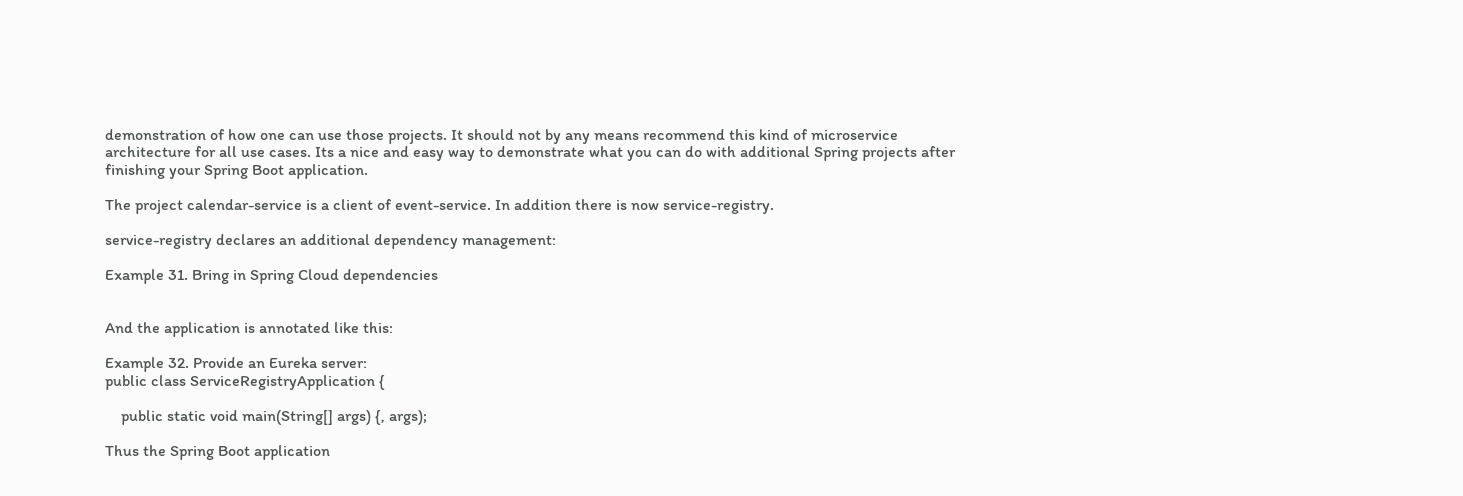demonstration of how one can use those projects. It should not by any means recommend this kind of microservice architecture for all use cases. Its a nice and easy way to demonstrate what you can do with additional Spring projects after finishing your Spring Boot application.

The project calendar-service is a client of event-service. In addition there is now service-registry.

service-registry declares an additional dependency management:

Example 31. Bring in Spring Cloud dependencies


And the application is annotated like this:

Example 32. Provide an Eureka server:
public class ServiceRegistryApplication {

    public static void main(String[] args) {, args);

Thus the Spring Boot application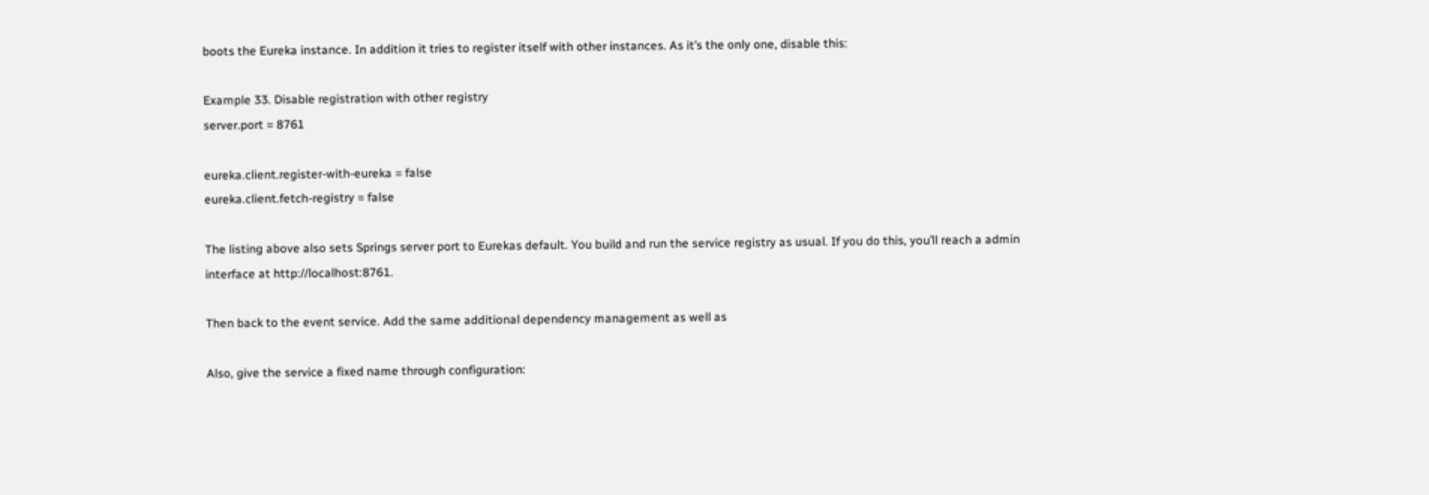boots the Eureka instance. In addition it tries to register itself with other instances. As it’s the only one, disable this:

Example 33. Disable registration with other registry
server.port = 8761

eureka.client.register-with-eureka = false
eureka.client.fetch-registry = false

The listing above also sets Springs server port to Eurekas default. You build and run the service registry as usual. If you do this, you’ll reach a admin interface at http://localhost:8761.

Then back to the event service. Add the same additional dependency management as well as

Also, give the service a fixed name through configuration: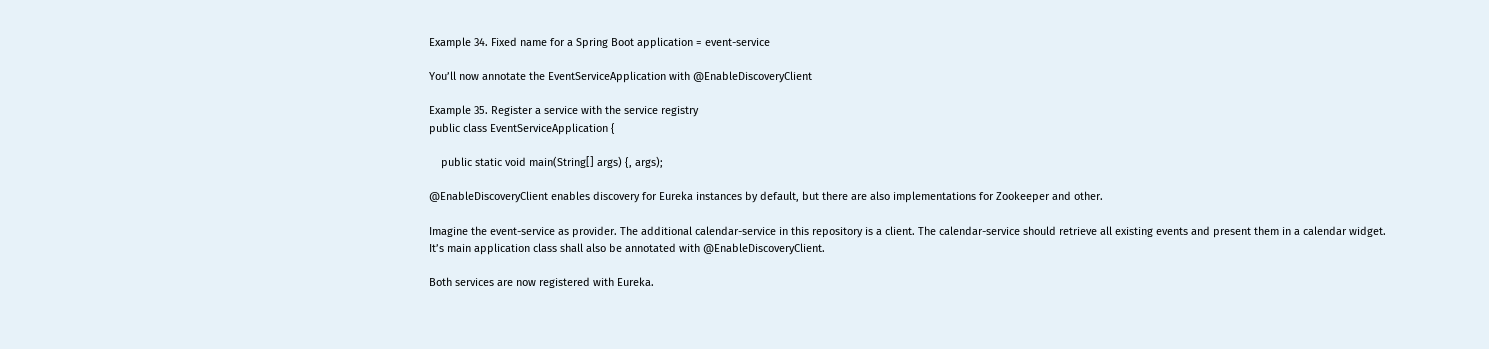Example 34. Fixed name for a Spring Boot application = event-service

You’ll now annotate the EventServiceApplication with @EnableDiscoveryClient

Example 35. Register a service with the service registry
public class EventServiceApplication {

    public static void main(String[] args) {, args);

@EnableDiscoveryClient enables discovery for Eureka instances by default, but there are also implementations for Zookeeper and other.

Imagine the event-service as provider. The additional calendar-service in this repository is a client. The calendar-service should retrieve all existing events and present them in a calendar widget. It’s main application class shall also be annotated with @EnableDiscoveryClient.

Both services are now registered with Eureka.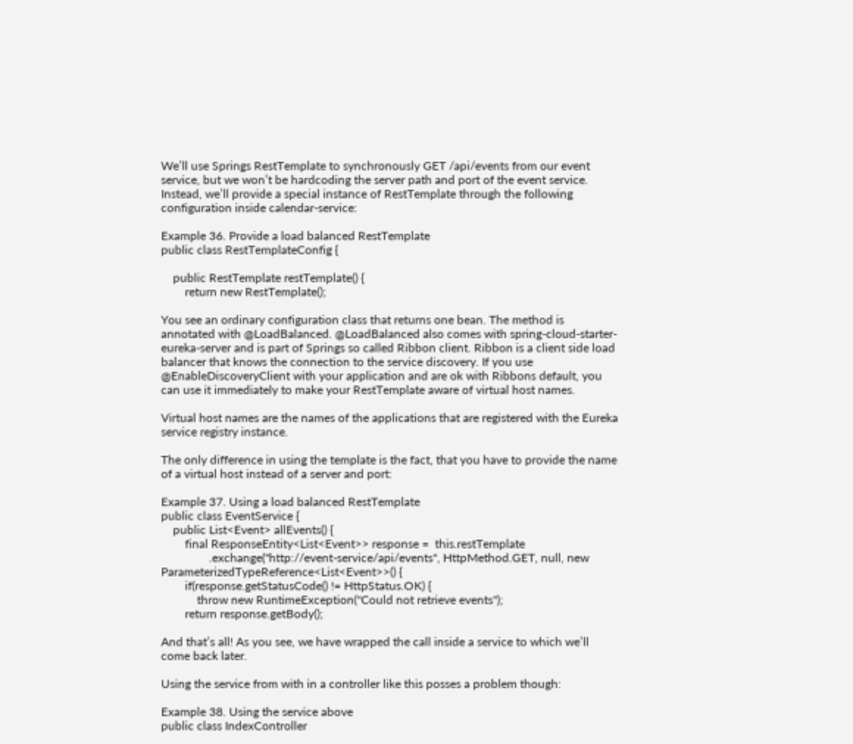We’ll use Springs RestTemplate to synchronously GET /api/events from our event service, but we won’t be hardcoding the server path and port of the event service. Instead, we’ll provide a special instance of RestTemplate through the following configuration inside calendar-service:

Example 36. Provide a load balanced RestTemplate
public class RestTemplateConfig {

    public RestTemplate restTemplate() {
        return new RestTemplate();

You see an ordinary configuration class that returns one bean. The method is annotated with @LoadBalanced. @LoadBalanced also comes with spring-cloud-starter-eureka-server and is part of Springs so called Ribbon client. Ribbon is a client side load balancer that knows the connection to the service discovery. If you use @EnableDiscoveryClient with your application and are ok with Ribbons default, you can use it immediately to make your RestTemplate aware of virtual host names.

Virtual host names are the names of the applications that are registered with the Eureka service registry instance.

The only difference in using the template is the fact, that you have to provide the name of a virtual host instead of a server and port:

Example 37. Using a load balanced RestTemplate
public class EventService {
    public List<Event> allEvents() {
        final ResponseEntity<List<Event>> response =  this.restTemplate
                .exchange("http://event-service/api/events", HttpMethod.GET, null, new ParameterizedTypeReference<List<Event>>() {
        if(response.getStatusCode() != HttpStatus.OK) {
            throw new RuntimeException("Could not retrieve events");
        return response.getBody();

And that’s all! As you see, we have wrapped the call inside a service to which we’ll come back later.

Using the service from with in a controller like this posses a problem though:

Example 38. Using the service above
public class IndexController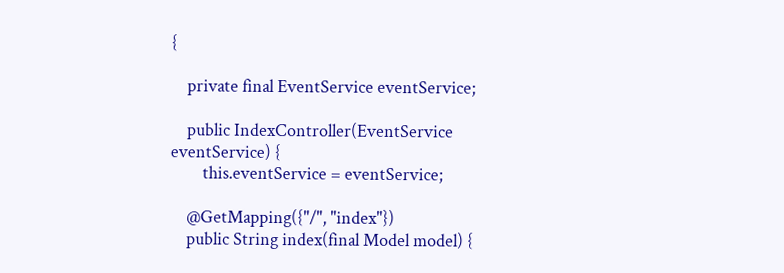{

    private final EventService eventService;

    public IndexController(EventService eventService) {
        this.eventService = eventService;

    @GetMapping({"/", "index"})
    public String index(final Model model) {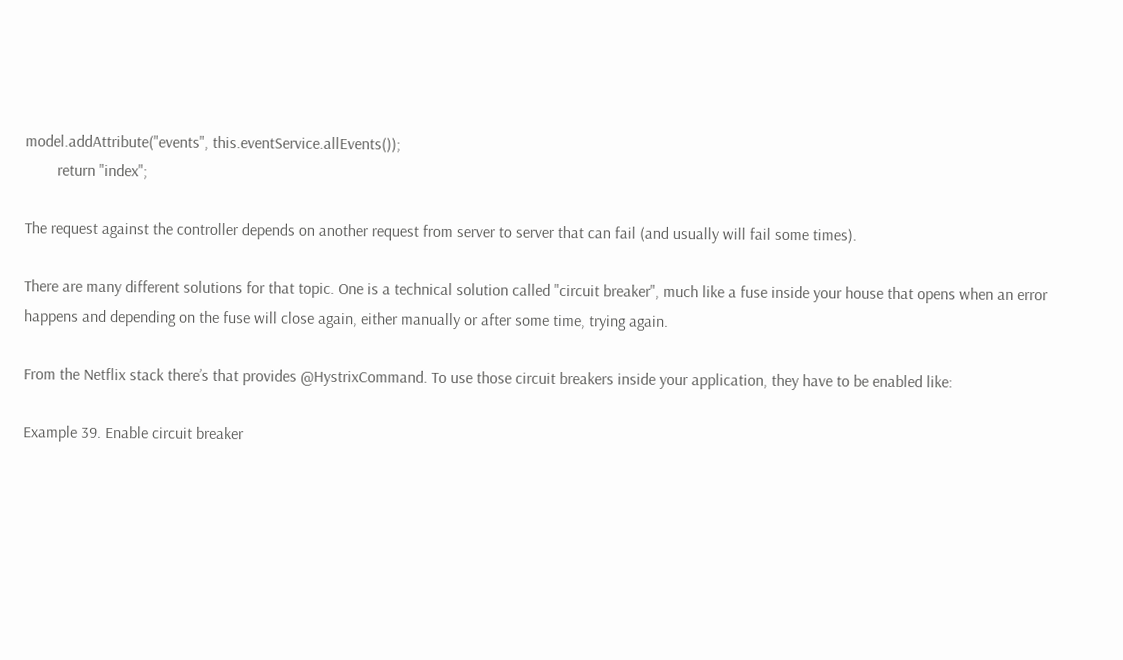model.addAttribute("events", this.eventService.allEvents());
        return "index";

The request against the controller depends on another request from server to server that can fail (and usually will fail some times).

There are many different solutions for that topic. One is a technical solution called "circuit breaker", much like a fuse inside your house that opens when an error happens and depending on the fuse will close again, either manually or after some time, trying again.

From the Netflix stack there’s that provides @HystrixCommand. To use those circuit breakers inside your application, they have to be enabled like:

Example 39. Enable circuit breaker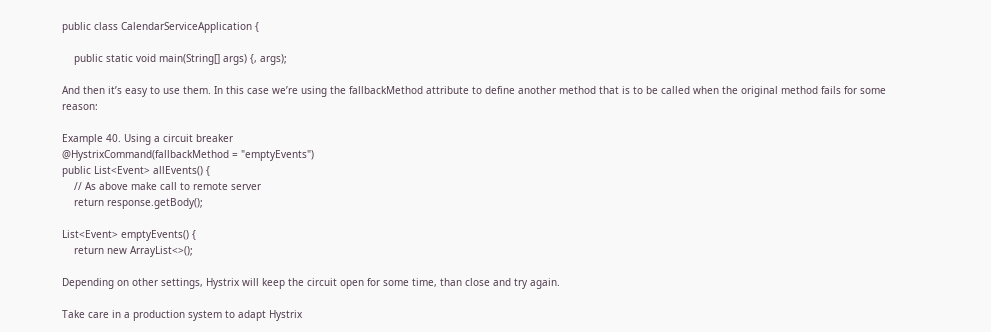public class CalendarServiceApplication {

    public static void main(String[] args) {, args);

And then it’s easy to use them. In this case we’re using the fallbackMethod attribute to define another method that is to be called when the original method fails for some reason:

Example 40. Using a circuit breaker
@HystrixCommand(fallbackMethod = "emptyEvents")
public List<Event> allEvents() {
    // As above make call to remote server
    return response.getBody();

List<Event> emptyEvents() {
    return new ArrayList<>();

Depending on other settings, Hystrix will keep the circuit open for some time, than close and try again.

Take care in a production system to adapt Hystrix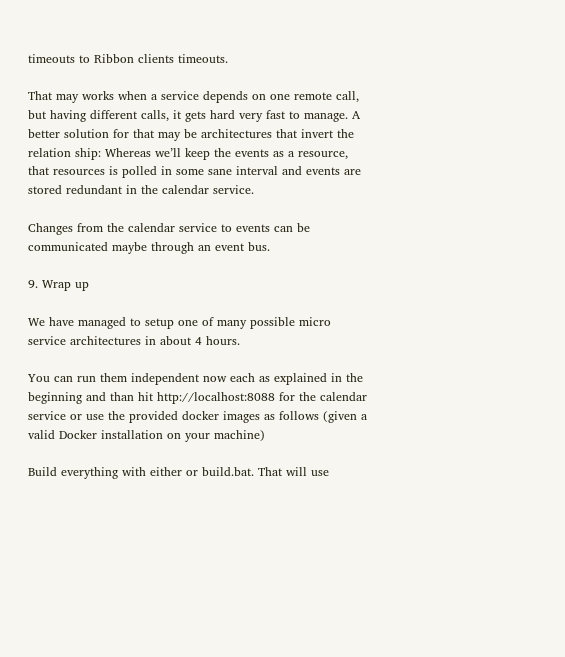timeouts to Ribbon clients timeouts.

That may works when a service depends on one remote call, but having different calls, it gets hard very fast to manage. A better solution for that may be architectures that invert the relation ship: Whereas we’ll keep the events as a resource, that resources is polled in some sane interval and events are stored redundant in the calendar service.

Changes from the calendar service to events can be communicated maybe through an event bus.

9. Wrap up

We have managed to setup one of many possible micro service architectures in about 4 hours.

You can run them independent now each as explained in the beginning and than hit http://localhost:8088 for the calendar service or use the provided docker images as follows (given a valid Docker installation on your machine)

Build everything with either or build.bat. That will use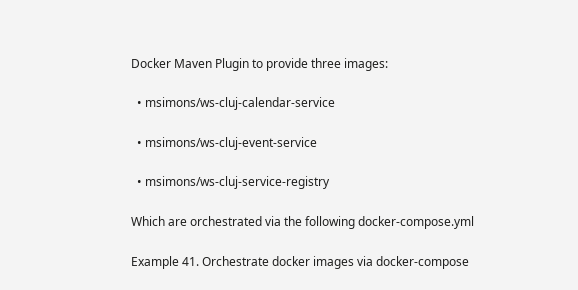Docker Maven Plugin to provide three images:

  • msimons/ws-cluj-calendar-service

  • msimons/ws-cluj-event-service

  • msimons/ws-cluj-service-registry

Which are orchestrated via the following docker-compose.yml

Example 41. Orchestrate docker images via docker-compose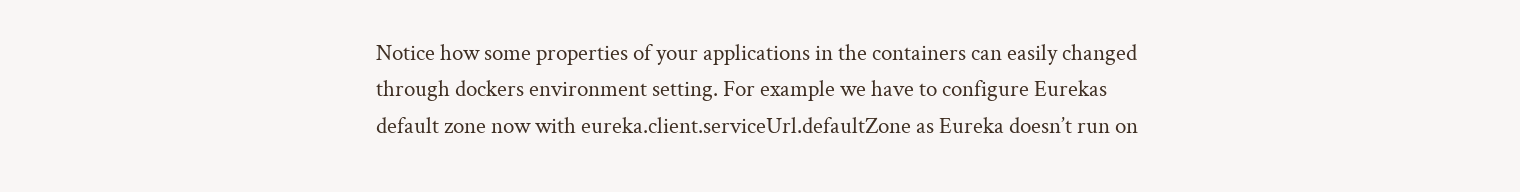Notice how some properties of your applications in the containers can easily changed through dockers environment setting. For example we have to configure Eurekas default zone now with eureka.client.serviceUrl.defaultZone as Eureka doesn’t run on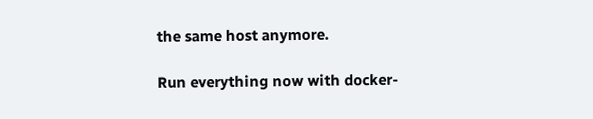the same host anymore.

Run everything now with docker-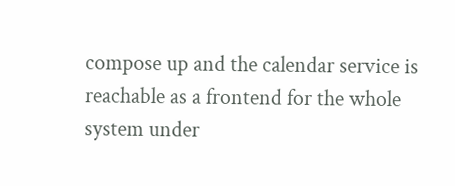compose up and the calendar service is reachable as a frontend for the whole system under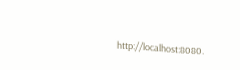http://localhost:8080.